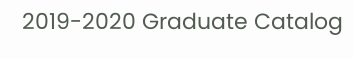2019-2020 Graduate Catalog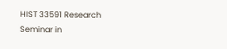HIST 33591 Research Seminar in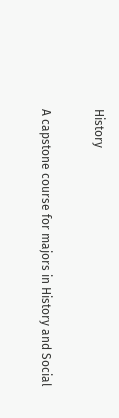History

A capstone course for majors in History and Social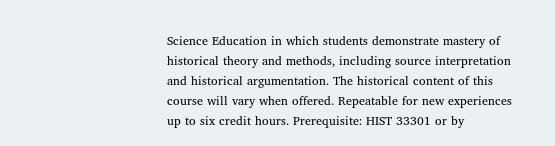Science Education in which students demonstrate mastery of historical theory and methods, including source interpretation and historical argumentation. The historical content of this course will vary when offered. Repeatable for new experiences up to six credit hours. Prerequisite: HIST 33301 or by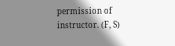permission of instructor. (F, S)